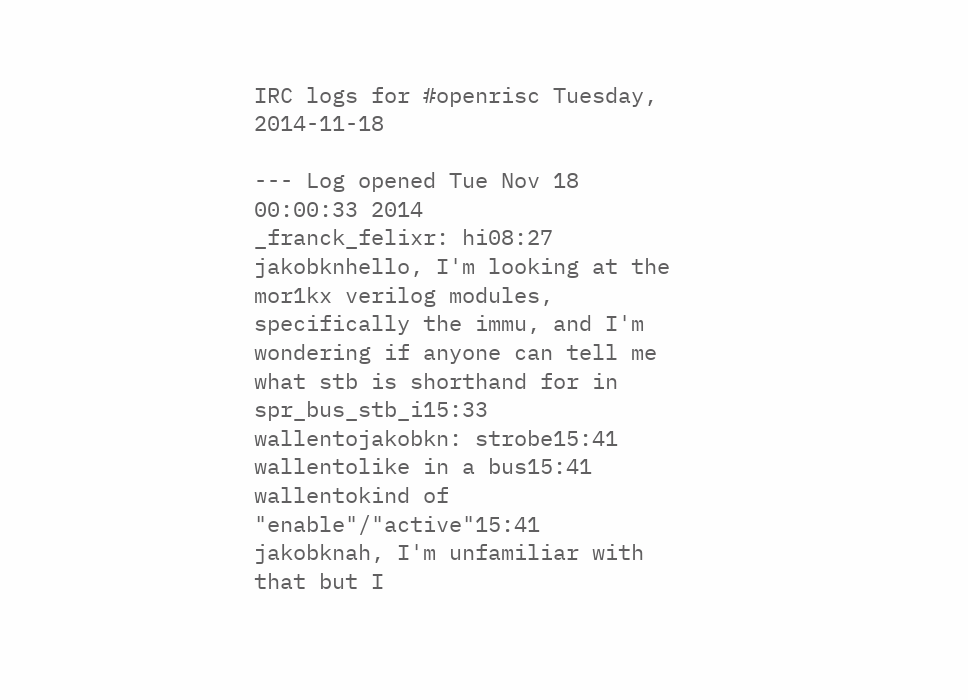IRC logs for #openrisc Tuesday, 2014-11-18

--- Log opened Tue Nov 18 00:00:33 2014
_franck_felixr: hi08:27
jakobknhello, I'm looking at the mor1kx verilog modules, specifically the immu, and I'm wondering if anyone can tell me what stb is shorthand for in spr_bus_stb_i15:33
wallentojakobkn: strobe15:41
wallentolike in a bus15:41
wallentokind of "enable"/"active"15:41
jakobknah, I'm unfamiliar with that but I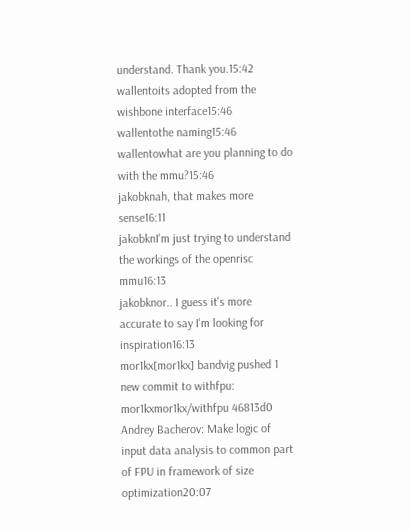understand. Thank you.15:42
wallentoits adopted from the wishbone interface15:46
wallentothe naming15:46
wallentowhat are you planning to do with the mmu?15:46
jakobknah, that makes more sense16:11
jakobknI'm just trying to understand the workings of the openrisc mmu16:13
jakobknor.. I guess it's more accurate to say I'm looking for inspiration16:13
mor1kx[mor1kx] bandvig pushed 1 new commit to withfpu:
mor1kxmor1kx/withfpu 46813d0 Andrey Bacherov: Make logic of input data analysis to common part of FPU in framework of size optimization20:07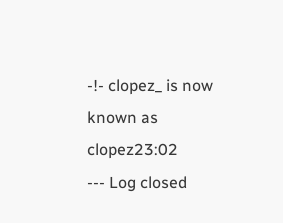-!- clopez_ is now known as clopez23:02
--- Log closed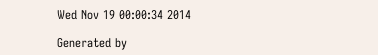Wed Nov 19 00:00:34 2014

Generated by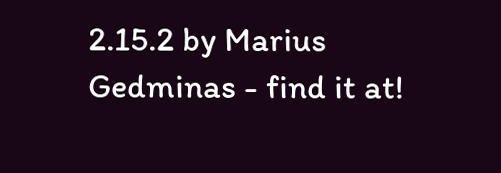2.15.2 by Marius Gedminas - find it at!